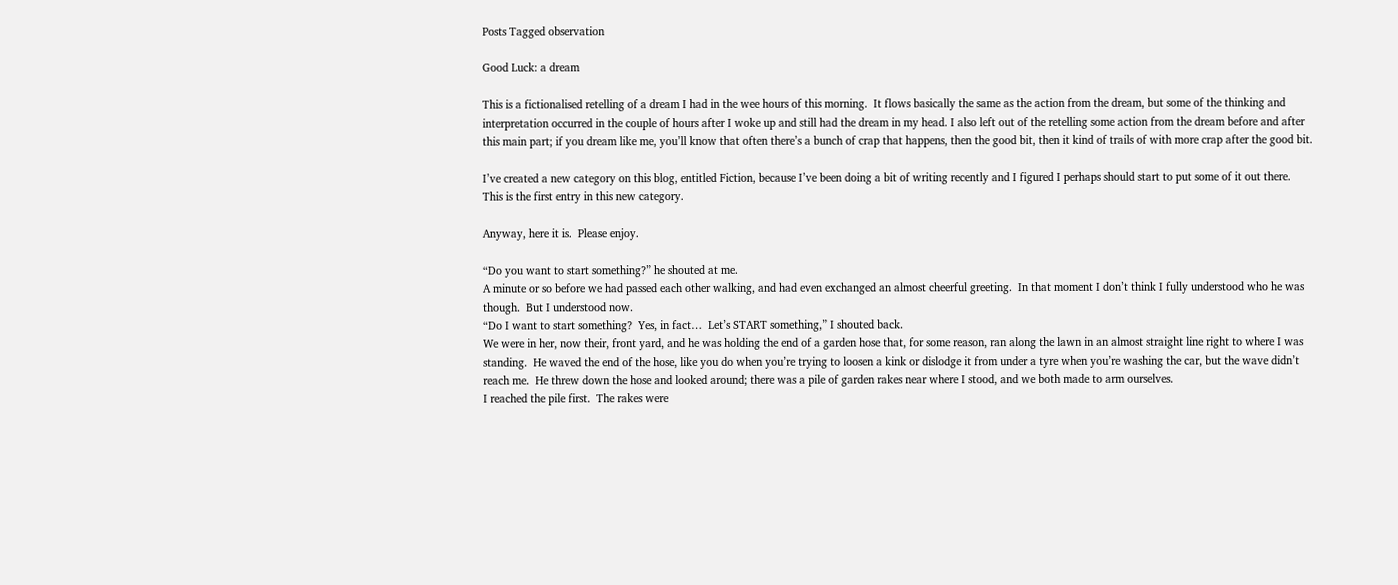Posts Tagged observation

Good Luck: a dream

This is a fictionalised retelling of a dream I had in the wee hours of this morning.  It flows basically the same as the action from the dream, but some of the thinking and interpretation occurred in the couple of hours after I woke up and still had the dream in my head. I also left out of the retelling some action from the dream before and after this main part; if you dream like me, you’ll know that often there’s a bunch of crap that happens, then the good bit, then it kind of trails of with more crap after the good bit.

I’ve created a new category on this blog, entitled Fiction, because I’ve been doing a bit of writing recently and I figured I perhaps should start to put some of it out there.  This is the first entry in this new category.

Anyway, here it is.  Please enjoy.

“Do you want to start something?” he shouted at me.
A minute or so before we had passed each other walking, and had even exchanged an almost cheerful greeting.  In that moment I don’t think I fully understood who he was though.  But I understood now.
“Do I want to start something?  Yes, in fact…  Let’s START something,” I shouted back.
We were in her, now their, front yard, and he was holding the end of a garden hose that, for some reason, ran along the lawn in an almost straight line right to where I was standing.  He waved the end of the hose, like you do when you’re trying to loosen a kink or dislodge it from under a tyre when you’re washing the car, but the wave didn’t reach me.  He threw down the hose and looked around; there was a pile of garden rakes near where I stood, and we both made to arm ourselves.
I reached the pile first.  The rakes were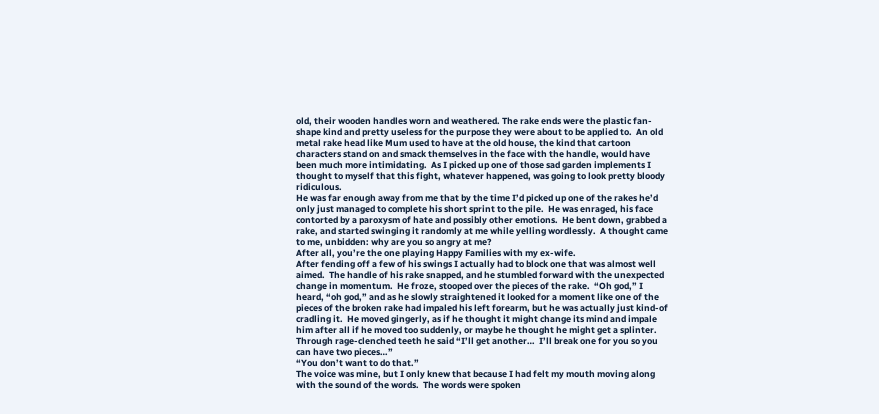old, their wooden handles worn and weathered. The rake ends were the plastic fan-shape kind and pretty useless for the purpose they were about to be applied to.  An old metal rake head like Mum used to have at the old house, the kind that cartoon characters stand on and smack themselves in the face with the handle, would have been much more intimidating.  As I picked up one of those sad garden implements I thought to myself that this fight, whatever happened, was going to look pretty bloody ridiculous.
He was far enough away from me that by the time I’d picked up one of the rakes he’d only just managed to complete his short sprint to the pile.  He was enraged, his face contorted by a paroxysm of hate and possibly other emotions.  He bent down, grabbed a rake, and started swinging it randomly at me while yelling wordlessly.  A thought came to me, unbidden: why are you so angry at me?
After all, you’re the one playing Happy Families with my ex-wife.
After fending off a few of his swings I actually had to block one that was almost well aimed.  The handle of his rake snapped, and he stumbled forward with the unexpected change in momentum.  He froze, stooped over the pieces of the rake.  “Oh god,” I heard, “oh god,” and as he slowly straightened it looked for a moment like one of the pieces of the broken rake had impaled his left forearm, but he was actually just kind-of cradling it.  He moved gingerly, as if he thought it might change its mind and impale him after all if he moved too suddenly, or maybe he thought he might get a splinter.
Through rage-clenched teeth he said “I’ll get another…  I’ll break one for you so you can have two pieces…”
“You don’t want to do that.”
The voice was mine, but I only knew that because I had felt my mouth moving along with the sound of the words.  The words were spoken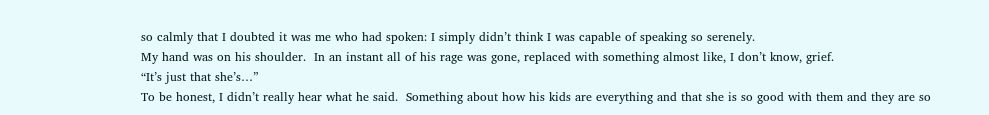so calmly that I doubted it was me who had spoken: I simply didn’t think I was capable of speaking so serenely.
My hand was on his shoulder.  In an instant all of his rage was gone, replaced with something almost like, I don’t know, grief.
“It’s just that she’s…”
To be honest, I didn’t really hear what he said.  Something about how his kids are everything and that she is so good with them and they are so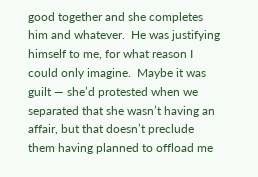good together and she completes him and whatever.  He was justifying himself to me, for what reason I could only imagine.  Maybe it was guilt — she’d protested when we separated that she wasn’t having an affair, but that doesn’t preclude them having planned to offload me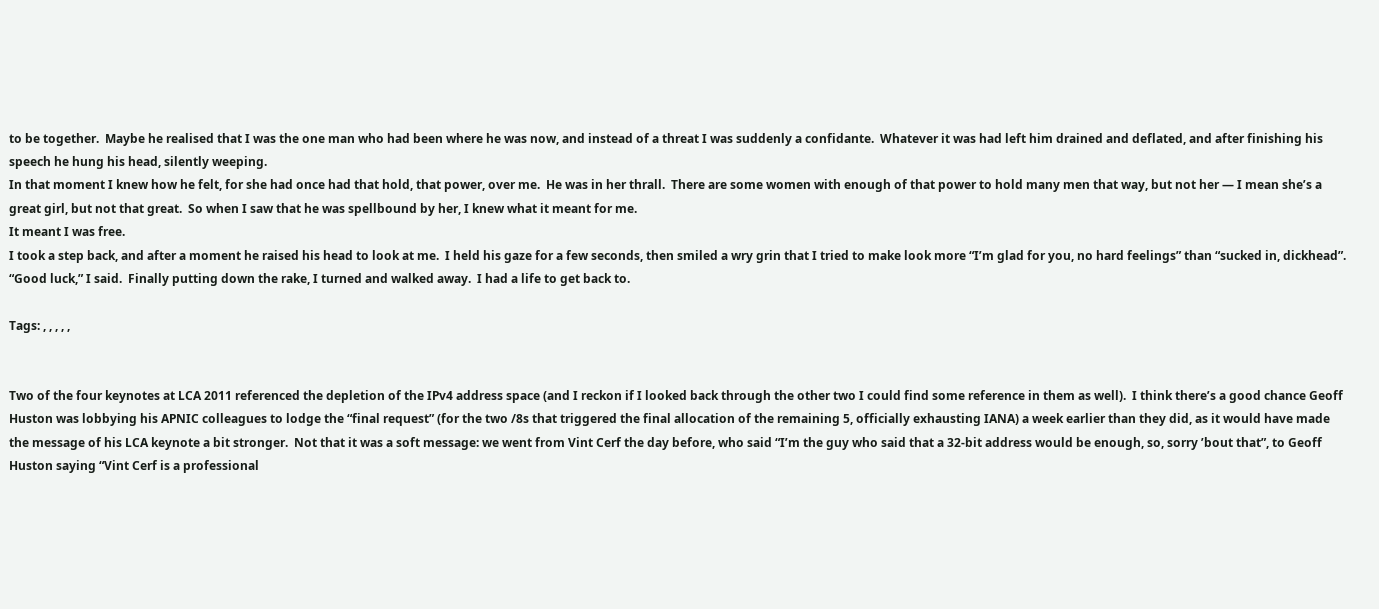to be together.  Maybe he realised that I was the one man who had been where he was now, and instead of a threat I was suddenly a confidante.  Whatever it was had left him drained and deflated, and after finishing his speech he hung his head, silently weeping.
In that moment I knew how he felt, for she had once had that hold, that power, over me.  He was in her thrall.  There are some women with enough of that power to hold many men that way, but not her — I mean she’s a great girl, but not that great.  So when I saw that he was spellbound by her, I knew what it meant for me.
It meant I was free.
I took a step back, and after a moment he raised his head to look at me.  I held his gaze for a few seconds, then smiled a wry grin that I tried to make look more “I’m glad for you, no hard feelings” than “sucked in, dickhead”.
“Good luck,” I said.  Finally putting down the rake, I turned and walked away.  I had a life to get back to.

Tags: , , , , ,


Two of the four keynotes at LCA 2011 referenced the depletion of the IPv4 address space (and I reckon if I looked back through the other two I could find some reference in them as well).  I think there’s a good chance Geoff Huston was lobbying his APNIC colleagues to lodge the “final request” (for the two /8s that triggered the final allocation of the remaining 5, officially exhausting IANA) a week earlier than they did, as it would have made the message of his LCA keynote a bit stronger.  Not that it was a soft message: we went from Vint Cerf the day before, who said “I’m the guy who said that a 32-bit address would be enough, so, sorry ’bout that”, to Geoff Huston saying “Vint Cerf is a professional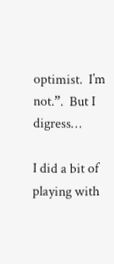optimist.  I’m not.”.  But I digress…

I did a bit of playing with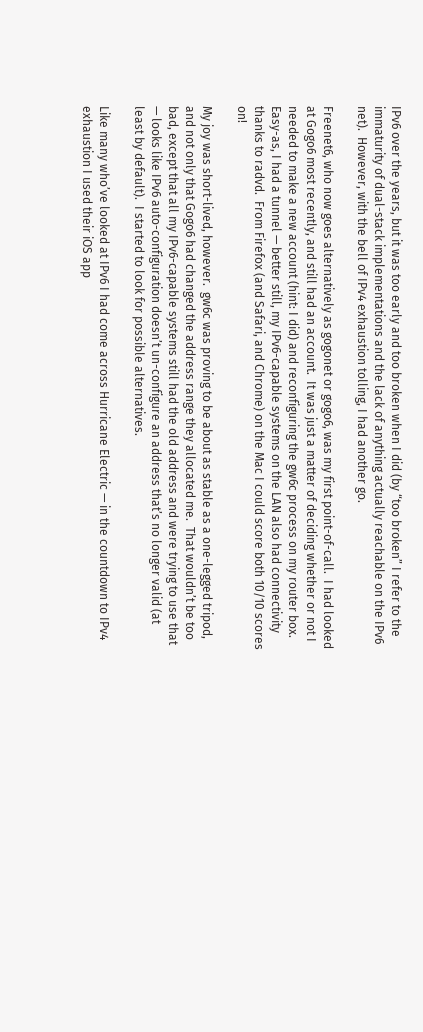IPv6 over the years, but it was too early and too broken when I did (by “too broken” I refer to the immaturity of dual-stack implementations and the lack of anything actually reachable on the IPv6 net).  However, with the bell of IPv4 exhaustion tolling, I had another go.

Freenet6, who now goes alternatively as gogonet or gogo6, was my first point-of-call.  I had looked at Gogo6 most recently, and still had an account.  It was just a matter of deciding whether or not I needed to make a new account (hint: I did) and reconfiguring the gw6c process on my router box.  Easy-as, I had a tunnel — better still, my IPv6-capable systems on the LAN also had connectivity thanks to radvd.  From Firefox (and Safari, and Chrome) on the Mac I could score both 10/10 scores on!

My joy was short-lived, however.  gw6c was proving to be about as stable as a one-legged tripod, and not only that Gogo6 had changed the address range they allocated me.  That wouldn’t be too bad, except that all my IPv6-capable systems still had the old address and were trying to use that — looks like IPv6 auto-configuration doesn’t un-configure an address that’s no longer valid (at least by default).  I started to look for possible alternatives.

Like many who’ve looked at IPv6 I had come across Hurricane Electric — in the countdown to IPv4 exhaustion I used their iOS app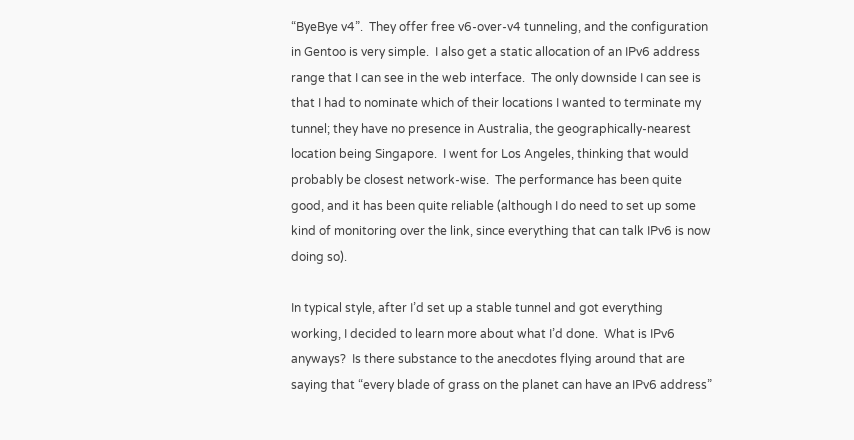“ByeBye v4”.  They offer free v6-over-v4 tunneling, and the configuration in Gentoo is very simple.  I also get a static allocation of an IPv6 address range that I can see in the web interface.  The only downside I can see is that I had to nominate which of their locations I wanted to terminate my tunnel; they have no presence in Australia, the geographically-nearest location being Singapore.  I went for Los Angeles, thinking that would probably be closest network-wise.  The performance has been quite good, and it has been quite reliable (although I do need to set up some kind of monitoring over the link, since everything that can talk IPv6 is now doing so).

In typical style, after I’d set up a stable tunnel and got everything working, I decided to learn more about what I’d done.  What is IPv6 anyways?  Is there substance to the anecdotes flying around that are saying that “every blade of grass on the planet can have an IPv6 address”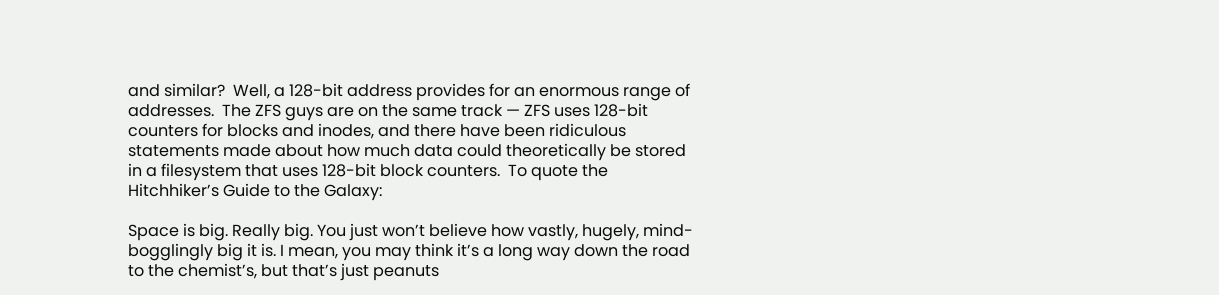and similar?  Well, a 128-bit address provides for an enormous range of addresses.  The ZFS guys are on the same track — ZFS uses 128-bit counters for blocks and inodes, and there have been ridiculous statements made about how much data could theoretically be stored in a filesystem that uses 128-bit block counters.  To quote the Hitchhiker’s Guide to the Galaxy:

Space is big. Really big. You just won’t believe how vastly, hugely, mind-bogglingly big it is. I mean, you may think it’s a long way down the road to the chemist’s, but that’s just peanuts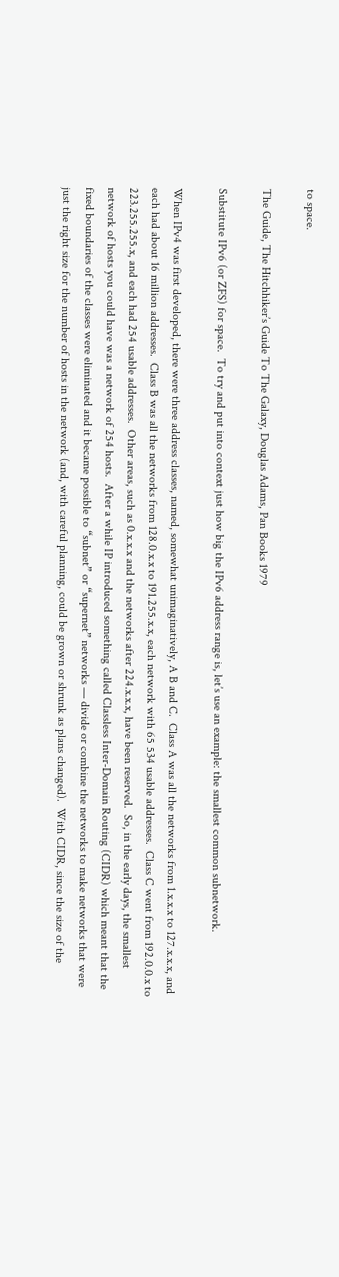to space.

The Guide, The Hitchhiker’s Guide To The Galaxy, Douglas Adams, Pan Books 1979

Substitute IPv6 (or ZFS) for space.  To try and put into context just how big the IPv6 address range is, let’s use an example: the smallest common subnetwork.

When IPv4 was first developed, there were three address classes, named, somewhat unimaginatively, A B and C.  Class A was all the networks from 1.x.x.x to 127.x.x.x, and each had about 16 million addresses.  Class B was all the networks from 128.0.x.x to 191.255.x.x, each network with 65 534 usable addresses.  Class C went from 192.0.0.x to 223.255.255.x, and each had 254 usable addresses.  Other areas, such as 0.x.x.x and the networks after 224.x.x.x, have been reserved.  So, in the early days, the smallest network of hosts you could have was a network of 254 hosts.  After a while IP introduced something called Classless Inter-Domain Routing (CIDR) which meant that the fixed boundaries of the classes were eliminated and it became possible to “subnet” or “supernet” networks — divide or combine the networks to make networks that were just the right size for the number of hosts in the network (and, with careful planning, could be grown or shrunk as plans changed).  With CIDR, since the size of the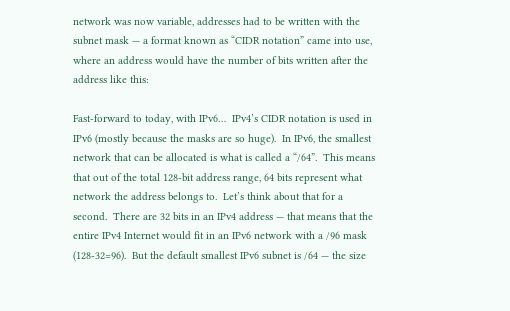network was now variable, addresses had to be written with the subnet mask — a format known as “CIDR notation” came into use, where an address would have the number of bits written after the address like this:

Fast-forward to today, with IPv6…  IPv4’s CIDR notation is used in IPv6 (mostly because the masks are so huge).  In IPv6, the smallest network that can be allocated is what is called a “/64”.  This means that out of the total 128-bit address range, 64 bits represent what network the address belongs to.  Let’s think about that for a second.  There are 32 bits in an IPv4 address — that means that the entire IPv4 Internet would fit in an IPv6 network with a /96 mask (128-32=96).  But the default smallest IPv6 subnet is /64 — the size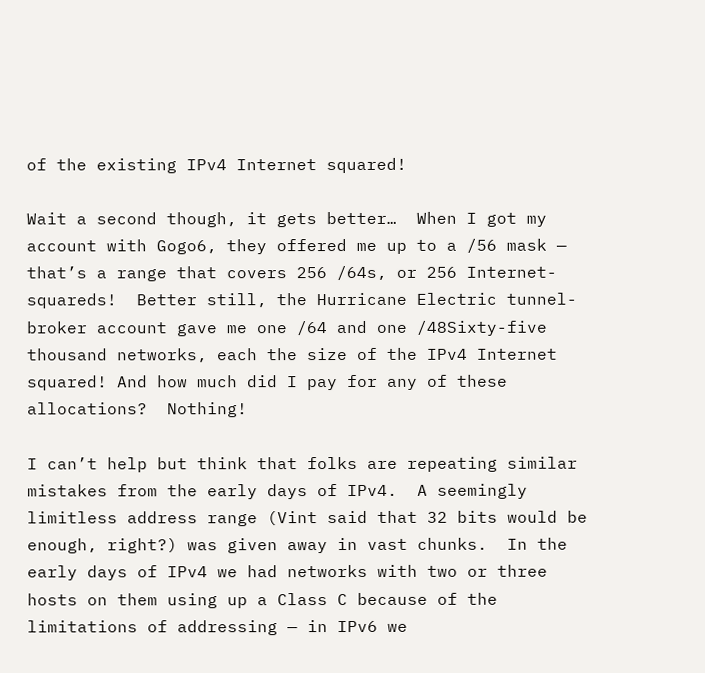of the existing IPv4 Internet squared!

Wait a second though, it gets better…  When I got my account with Gogo6, they offered me up to a /56 mask — that’s a range that covers 256 /64s, or 256 Internet-squareds!  Better still, the Hurricane Electric tunnel-broker account gave me one /64 and one /48Sixty-five thousand networks, each the size of the IPv4 Internet squared! And how much did I pay for any of these allocations?  Nothing!

I can’t help but think that folks are repeating similar mistakes from the early days of IPv4.  A seemingly limitless address range (Vint said that 32 bits would be enough, right?) was given away in vast chunks.  In the early days of IPv4 we had networks with two or three hosts on them using up a Class C because of the limitations of addressing — in IPv6 we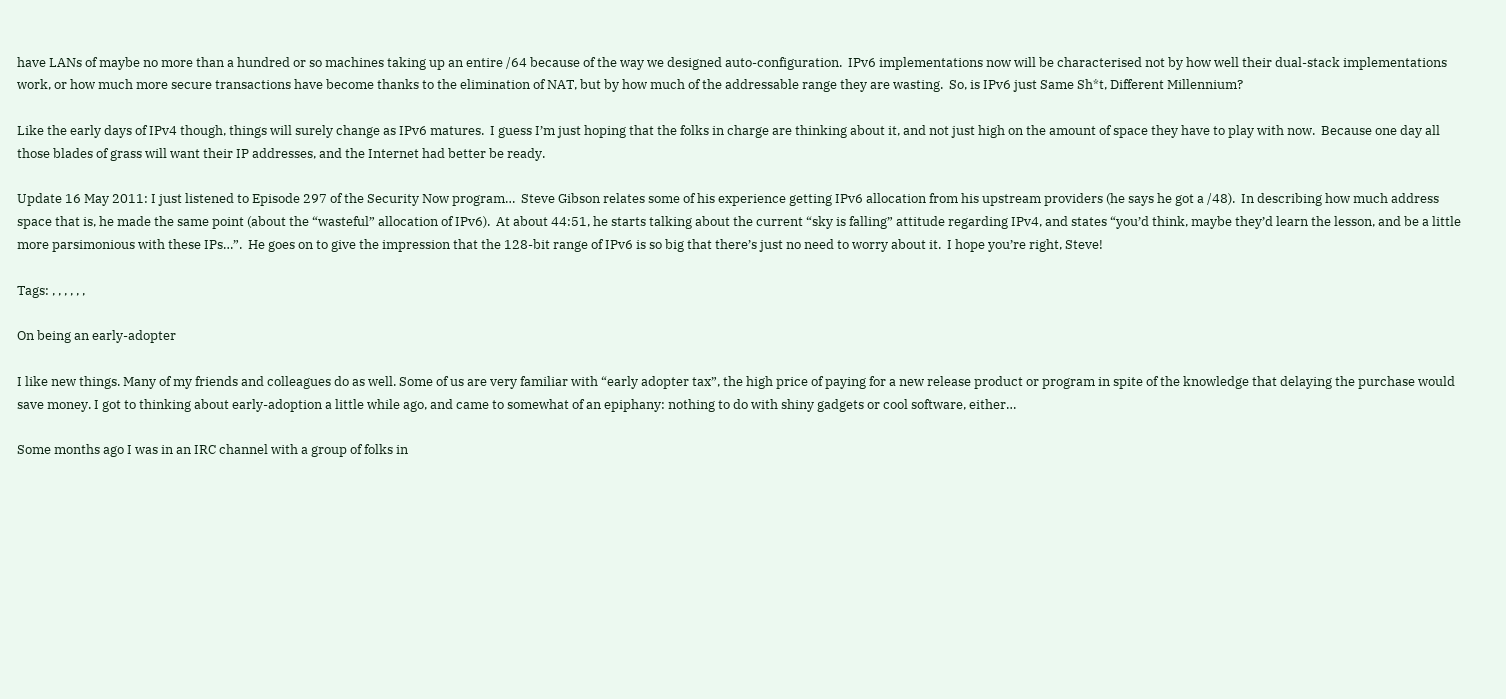have LANs of maybe no more than a hundred or so machines taking up an entire /64 because of the way we designed auto-configuration.  IPv6 implementations now will be characterised not by how well their dual-stack implementations work, or how much more secure transactions have become thanks to the elimination of NAT, but by how much of the addressable range they are wasting.  So, is IPv6 just Same Sh*t, Different Millennium?

Like the early days of IPv4 though, things will surely change as IPv6 matures.  I guess I’m just hoping that the folks in charge are thinking about it, and not just high on the amount of space they have to play with now.  Because one day all those blades of grass will want their IP addresses, and the Internet had better be ready.

Update 16 May 2011: I just listened to Episode 297 of the Security Now program…  Steve Gibson relates some of his experience getting IPv6 allocation from his upstream providers (he says he got a /48).  In describing how much address space that is, he made the same point (about the “wasteful” allocation of IPv6).  At about 44:51, he starts talking about the current “sky is falling” attitude regarding IPv4, and states “you’d think, maybe they’d learn the lesson, and be a little more parsimonious with these IPs…”.  He goes on to give the impression that the 128-bit range of IPv6 is so big that there’s just no need to worry about it.  I hope you’re right, Steve!

Tags: , , , , , ,

On being an early-adopter

I like new things. Many of my friends and colleagues do as well. Some of us are very familiar with “early adopter tax”, the high price of paying for a new release product or program in spite of the knowledge that delaying the purchase would save money. I got to thinking about early-adoption a little while ago, and came to somewhat of an epiphany: nothing to do with shiny gadgets or cool software, either…

Some months ago I was in an IRC channel with a group of folks in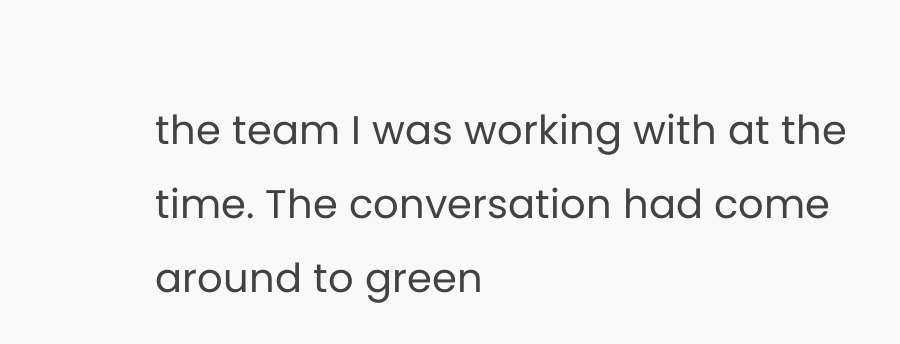the team I was working with at the time. The conversation had come around to green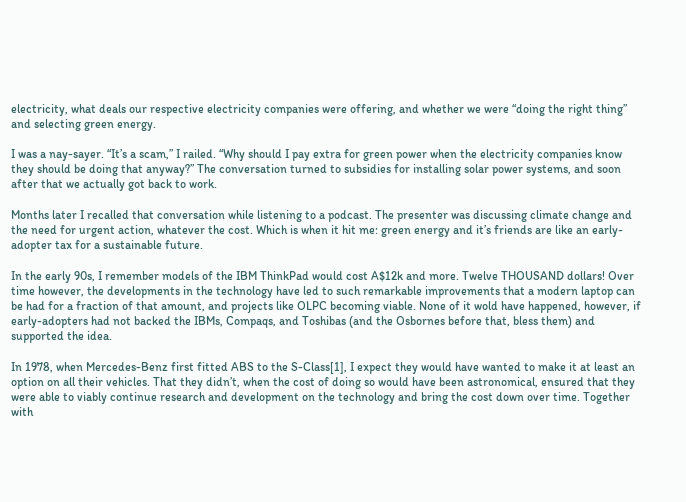electricity, what deals our respective electricity companies were offering, and whether we were “doing the right thing” and selecting green energy.

I was a nay-sayer. “It’s a scam,” I railed. “Why should I pay extra for green power when the electricity companies know they should be doing that anyway?” The conversation turned to subsidies for installing solar power systems, and soon after that we actually got back to work.

Months later I recalled that conversation while listening to a podcast. The presenter was discussing climate change and the need for urgent action, whatever the cost. Which is when it hit me: green energy and it’s friends are like an early-adopter tax for a sustainable future.

In the early 90s, I remember models of the IBM ThinkPad would cost A$12k and more. Twelve THOUSAND dollars! Over time however, the developments in the technology have led to such remarkable improvements that a modern laptop can be had for a fraction of that amount, and projects like OLPC becoming viable. None of it wold have happened, however, if early-adopters had not backed the IBMs, Compaqs, and Toshibas (and the Osbornes before that, bless them) and supported the idea.

In 1978, when Mercedes-Benz first fitted ABS to the S-Class[1], I expect they would have wanted to make it at least an option on all their vehicles. That they didn’t, when the cost of doing so would have been astronomical, ensured that they were able to viably continue research and development on the technology and bring the cost down over time. Together with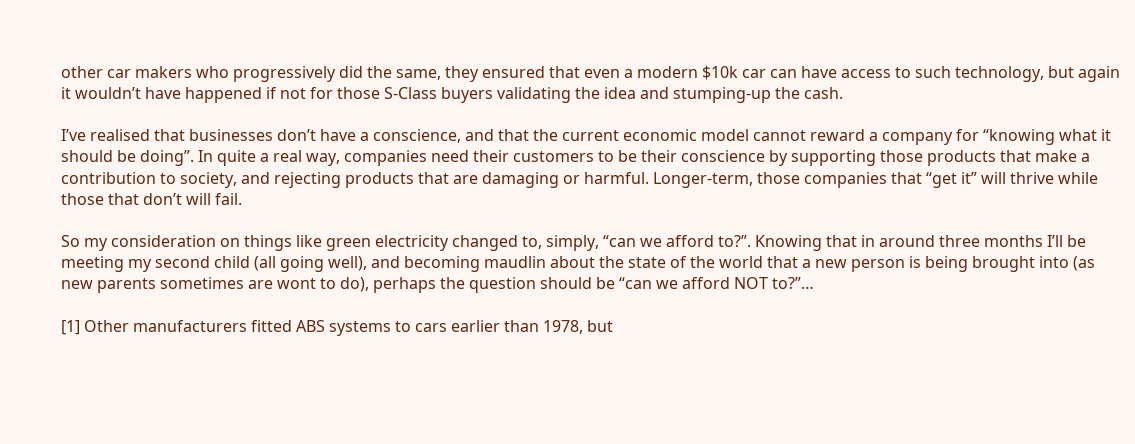other car makers who progressively did the same, they ensured that even a modern $10k car can have access to such technology, but again it wouldn’t have happened if not for those S-Class buyers validating the idea and stumping-up the cash.

I’ve realised that businesses don’t have a conscience, and that the current economic model cannot reward a company for “knowing what it should be doing”. In quite a real way, companies need their customers to be their conscience by supporting those products that make a contribution to society, and rejecting products that are damaging or harmful. Longer-term, those companies that “get it” will thrive while those that don’t will fail.

So my consideration on things like green electricity changed to, simply, “can we afford to?”. Knowing that in around three months I’ll be meeting my second child (all going well), and becoming maudlin about the state of the world that a new person is being brought into (as new parents sometimes are wont to do), perhaps the question should be “can we afford NOT to?”…

[1] Other manufacturers fitted ABS systems to cars earlier than 1978, but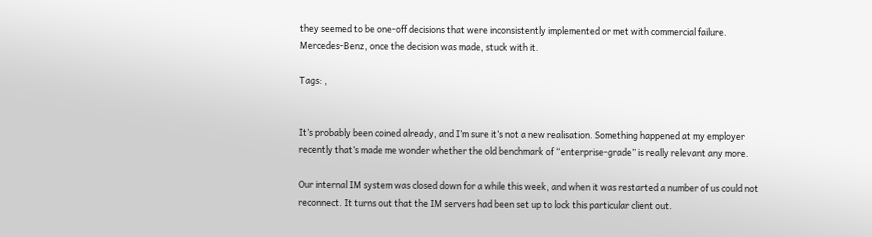they seemed to be one-off decisions that were inconsistently implemented or met with commercial failure. Mercedes-Benz, once the decision was made, stuck with it.

Tags: ,


It’s probably been coined already, and I’m sure it’s not a new realisation. Something happened at my employer recently that’s made me wonder whether the old benchmark of “enterprise-grade” is really relevant any more.

Our internal IM system was closed down for a while this week, and when it was restarted a number of us could not reconnect. It turns out that the IM servers had been set up to lock this particular client out.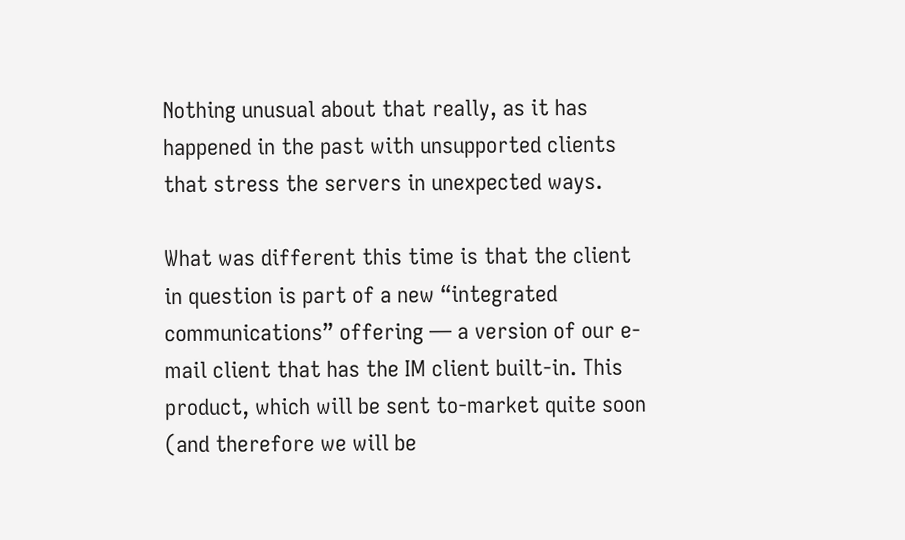Nothing unusual about that really, as it has happened in the past with unsupported clients that stress the servers in unexpected ways.

What was different this time is that the client in question is part of a new “integrated communications” offering — a version of our e-mail client that has the IM client built-in. This product, which will be sent to-market quite soon (and therefore we will be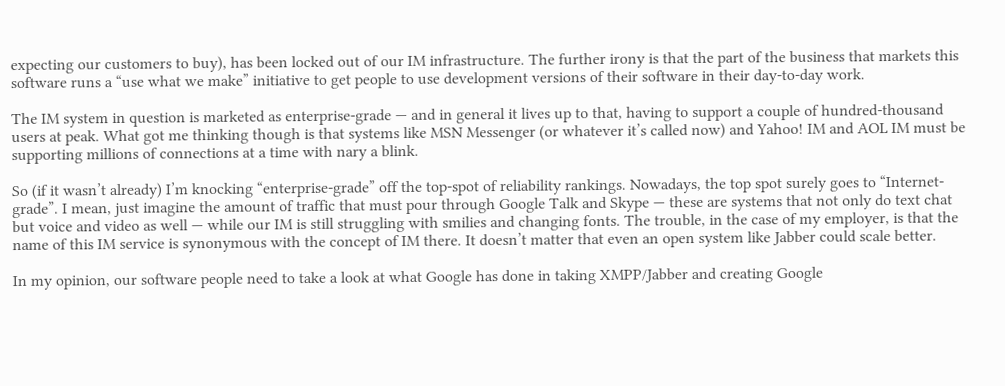expecting our customers to buy), has been locked out of our IM infrastructure. The further irony is that the part of the business that markets this software runs a “use what we make” initiative to get people to use development versions of their software in their day-to-day work.

The IM system in question is marketed as enterprise-grade — and in general it lives up to that, having to support a couple of hundred-thousand users at peak. What got me thinking though is that systems like MSN Messenger (or whatever it’s called now) and Yahoo! IM and AOL IM must be supporting millions of connections at a time with nary a blink.

So (if it wasn’t already) I’m knocking “enterprise-grade” off the top-spot of reliability rankings. Nowadays, the top spot surely goes to “Internet-grade”. I mean, just imagine the amount of traffic that must pour through Google Talk and Skype — these are systems that not only do text chat but voice and video as well — while our IM is still struggling with smilies and changing fonts. The trouble, in the case of my employer, is that the name of this IM service is synonymous with the concept of IM there. It doesn’t matter that even an open system like Jabber could scale better.

In my opinion, our software people need to take a look at what Google has done in taking XMPP/Jabber and creating Google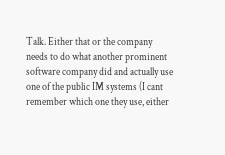Talk. Either that or the company needs to do what another prominent software company did and actually use one of the public IM systems (I cant remember which one they use, either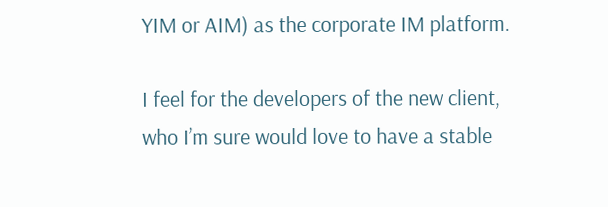YIM or AIM) as the corporate IM platform.

I feel for the developers of the new client, who I’m sure would love to have a stable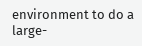environment to do a large-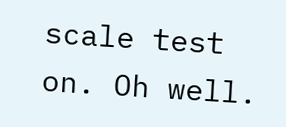scale test on. Oh well.